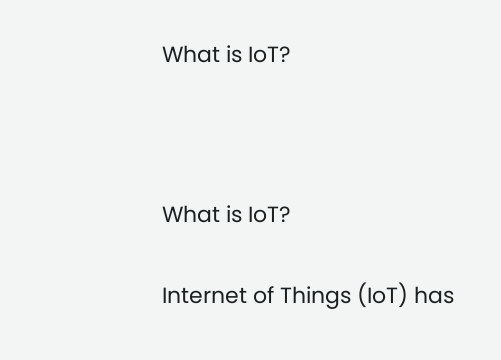What is IoT?



What is IoT?

Internet of Things (IoT) has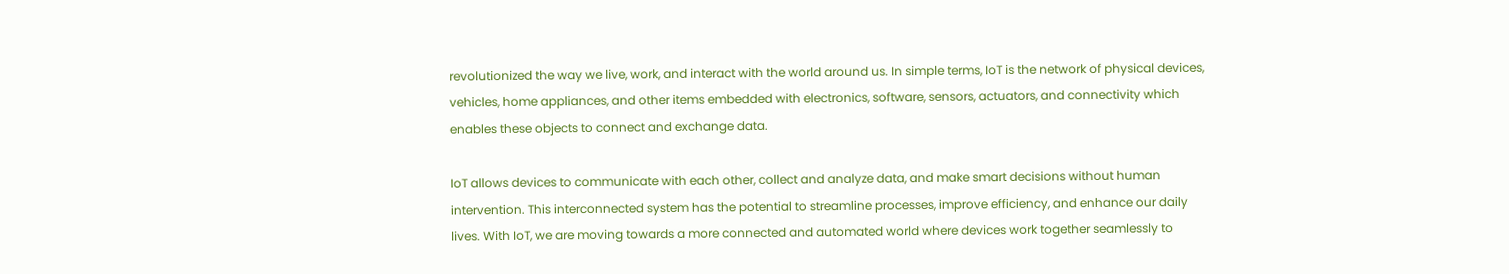revolutionized the way we live, work, and interact with the world around us. In simple terms, IoT is the network of physical devices, vehicles, home appliances, and other items embedded with electronics, software, sensors, actuators, and connectivity which enables these objects to connect and exchange data.

IoT allows devices to communicate with each other, collect and analyze data, and make smart decisions without human intervention. This interconnected system has the potential to streamline processes, improve efficiency, and enhance our daily lives. With IoT, we are moving towards a more connected and automated world where devices work together seamlessly to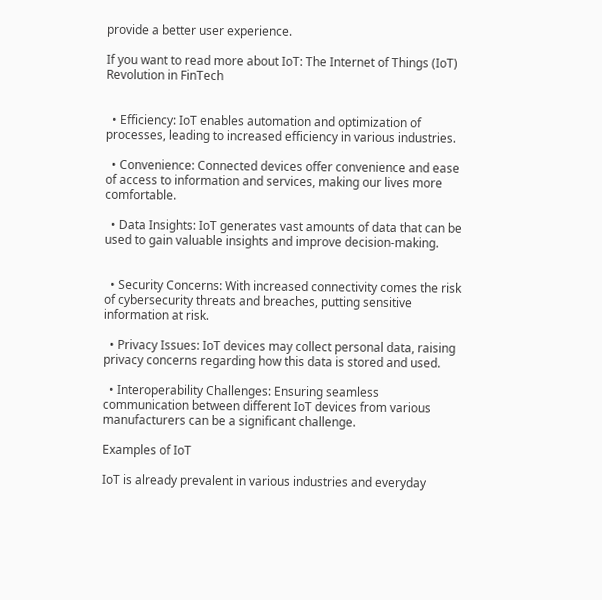provide a better user experience.

If you want to read more about IoT: The Internet of Things (IoT) Revolution in FinTech


  • Efficiency: IoT enables automation and optimization of processes, leading to increased efficiency in various industries.

  • Convenience: Connected devices offer convenience and ease of access to information and services, making our lives more comfortable.

  • Data Insights: IoT generates vast amounts of data that can be used to gain valuable insights and improve decision-making.


  • Security Concerns: With increased connectivity comes the risk of cybersecurity threats and breaches, putting sensitive information at risk.

  • Privacy Issues: IoT devices may collect personal data, raising privacy concerns regarding how this data is stored and used.

  • Interoperability Challenges: Ensuring seamless communication between different IoT devices from various manufacturers can be a significant challenge.

Examples of IoT

IoT is already prevalent in various industries and everyday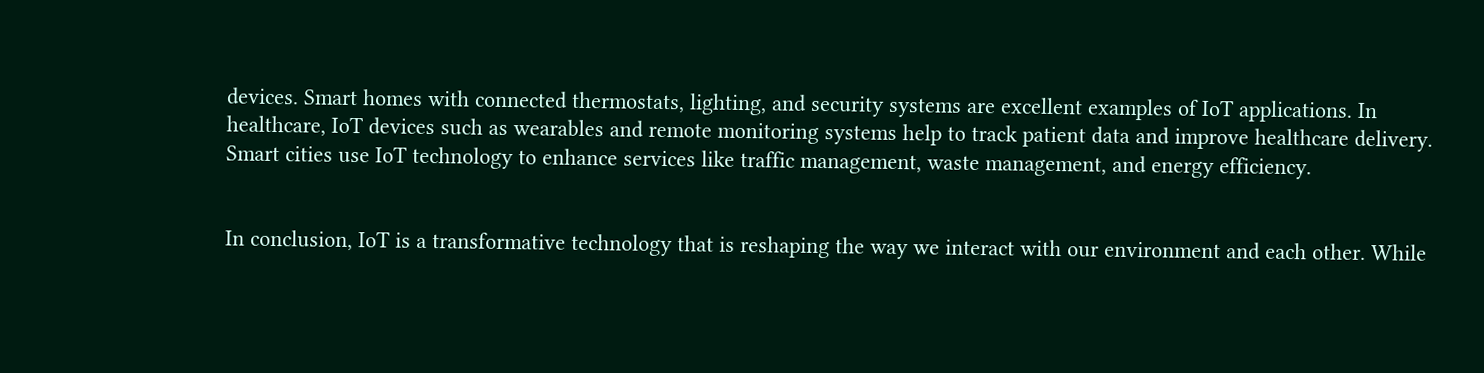devices. Smart homes with connected thermostats, lighting, and security systems are excellent examples of IoT applications. In healthcare, IoT devices such as wearables and remote monitoring systems help to track patient data and improve healthcare delivery. Smart cities use IoT technology to enhance services like traffic management, waste management, and energy efficiency.


In conclusion, IoT is a transformative technology that is reshaping the way we interact with our environment and each other. While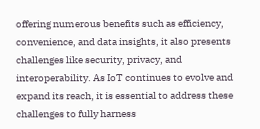offering numerous benefits such as efficiency, convenience, and data insights, it also presents challenges like security, privacy, and interoperability. As IoT continues to evolve and expand its reach, it is essential to address these challenges to fully harness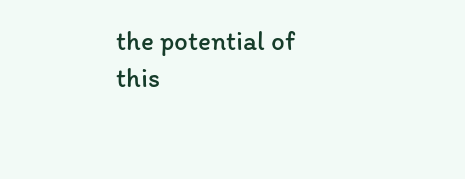the potential of this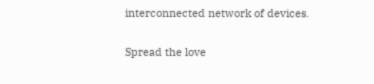interconnected network of devices.


Spread the love